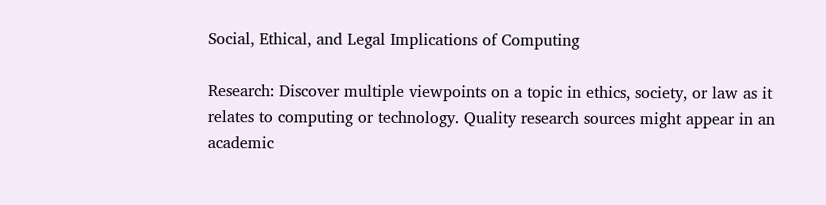Social, Ethical, and Legal Implications of Computing

Research: Discover multiple viewpoints on a topic in ethics, society, or law as it relates to computing or technology. Quality research sources might appear in an academic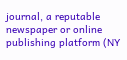journal, a reputable newspaper or online publishing platform (NY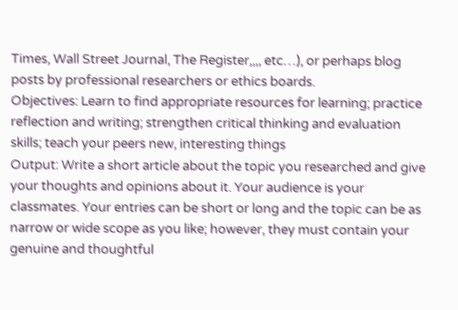Times, Wall Street Journal, The Register,,,, etc…), or perhaps blog posts by professional researchers or ethics boards.
Objectives: Learn to find appropriate resources for learning; practice reflection and writing; strengthen critical thinking and evaluation skills; teach your peers new, interesting things
Output: Write a short article about the topic you researched and give your thoughts and opinions about it. Your audience is your classmates. Your entries can be short or long and the topic can be as narrow or wide scope as you like; however, they must contain your genuine and thoughtful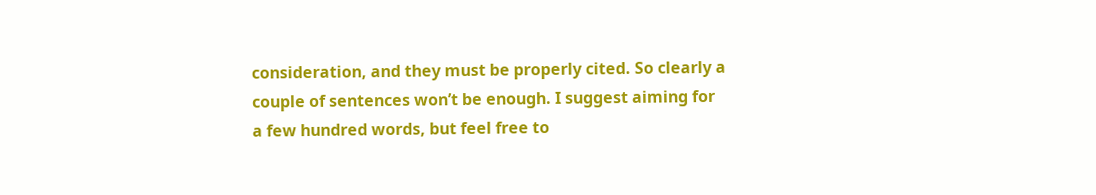consideration, and they must be properly cited. So clearly a couple of sentences won’t be enough. I suggest aiming for a few hundred words, but feel free to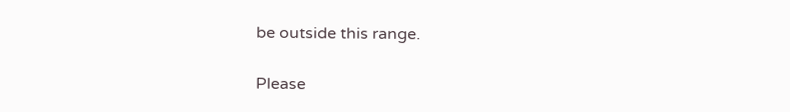be outside this range.

Please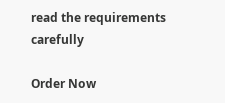read the requirements carefully

Order Now